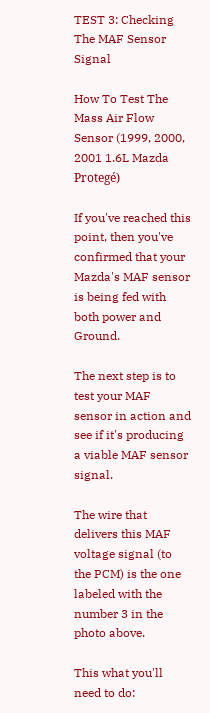TEST 3: Checking The MAF Sensor Signal

How To Test The Mass Air Flow Sensor (1999, 2000, 2001 1.6L Mazda Protegé)

If you've reached this point, then you've confirmed that your Mazda's MAF sensor is being fed with both power and Ground.

The next step is to test your MAF sensor in action and see if it's producing a viable MAF sensor signal.

The wire that delivers this MAF voltage signal (to the PCM) is the one labeled with the number 3 in the photo above.

This what you'll need to do: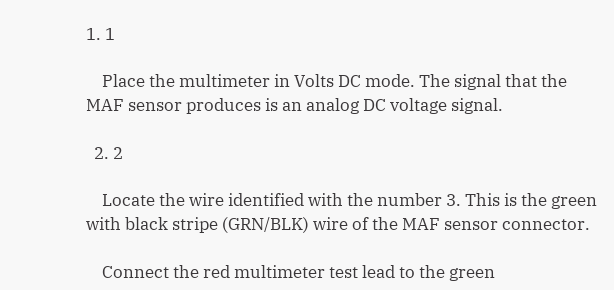1. 1

    Place the multimeter in Volts DC mode. The signal that the MAF sensor produces is an analog DC voltage signal.

  2. 2

    Locate the wire identified with the number 3. This is the green with black stripe (GRN/BLK) wire of the MAF sensor connector.

    Connect the red multimeter test lead to the green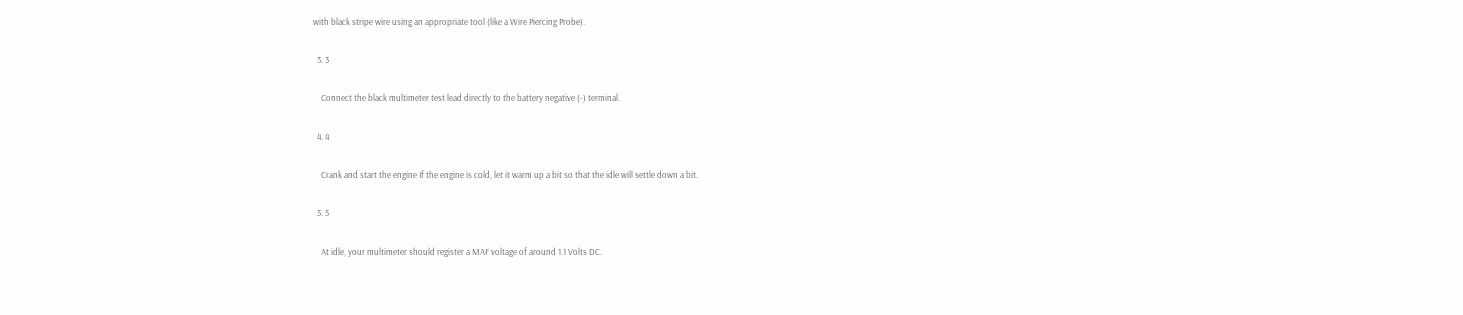with black stripe wire using an appropriate tool (like a Wire Piercing Probe).

  3. 3

    Connect the black multimeter test lead directly to the battery negative (-) terminal.

  4. 4

    Crank and start the engine If the engine is cold, let it warm up a bit so that the idle will settle down a bit.

  5. 5

    At idle, your multimeter should register a MAF voltage of around 1.1 Volts DC.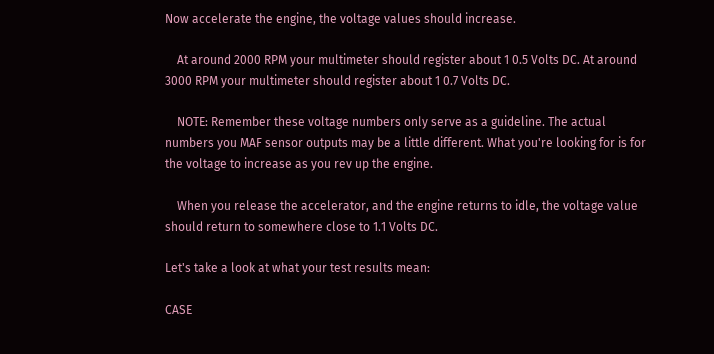Now accelerate the engine, the voltage values should increase.

    At around 2000 RPM your multimeter should register about 1 0.5 Volts DC. At around 3000 RPM your multimeter should register about 1 0.7 Volts DC.

    NOTE: Remember these voltage numbers only serve as a guideline. The actual numbers you MAF sensor outputs may be a little different. What you're looking for is for the voltage to increase as you rev up the engine.

    When you release the accelerator, and the engine returns to idle, the voltage value should return to somewhere close to 1.1 Volts DC.

Let's take a look at what your test results mean:

CASE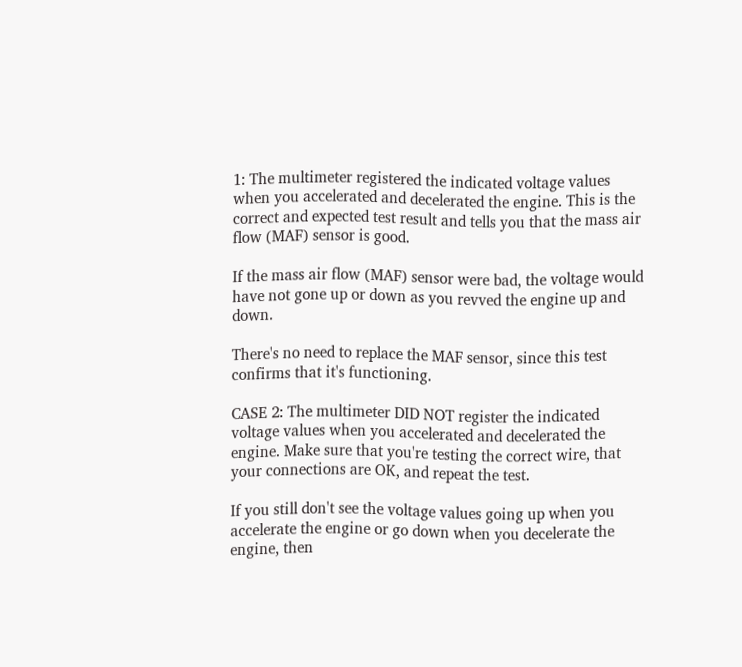1: The multimeter registered the indicated voltage values when you accelerated and decelerated the engine. This is the correct and expected test result and tells you that the mass air flow (MAF) sensor is good.

If the mass air flow (MAF) sensor were bad, the voltage would have not gone up or down as you revved the engine up and down.

There's no need to replace the MAF sensor, since this test confirms that it's functioning.

CASE 2: The multimeter DID NOT register the indicated voltage values when you accelerated and decelerated the engine. Make sure that you're testing the correct wire, that your connections are OK, and repeat the test.

If you still don't see the voltage values going up when you accelerate the engine or go down when you decelerate the engine, then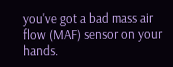you've got a bad mass air flow (MAF) sensor on your hands.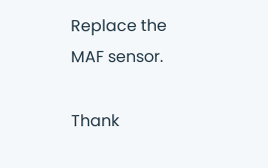Replace the MAF sensor.

Thank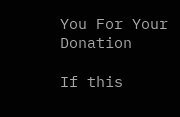You For Your Donation

If this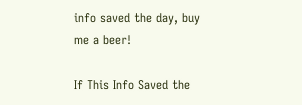info saved the day, buy me a beer!

If This Info Saved the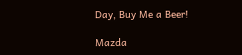Day, Buy Me a Beer!

Mazda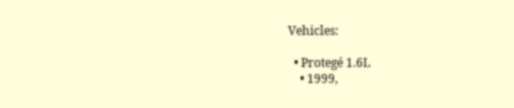Vehicles:

  • Protegé 1.6L
    • 1999,